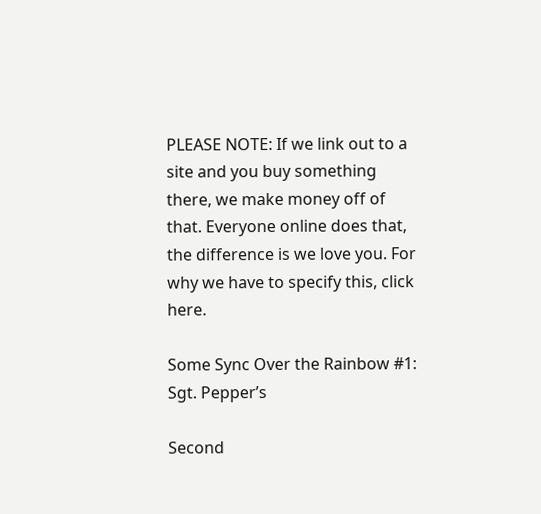PLEASE NOTE: If we link out to a site and you buy something there, we make money off of that. Everyone online does that, the difference is we love you. For why we have to specify this, click here.

Some Sync Over the Rainbow #1: Sgt. Pepper’s

Second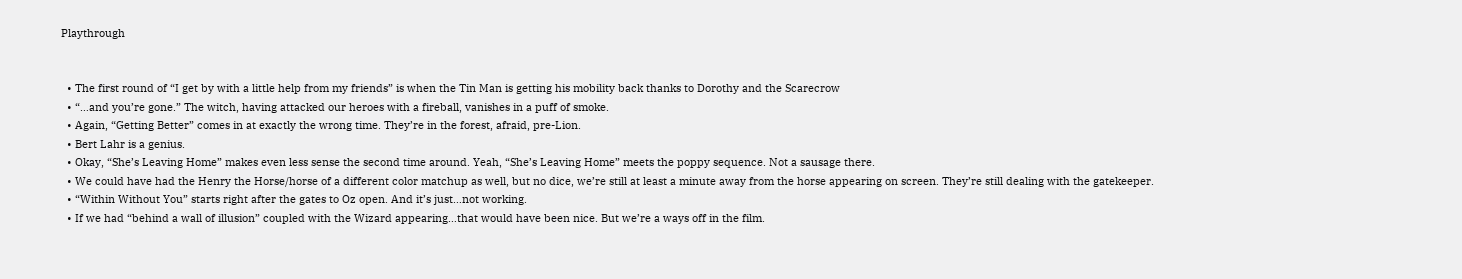Playthrough


  • The first round of “I get by with a little help from my friends” is when the Tin Man is getting his mobility back thanks to Dorothy and the Scarecrow
  • “…and you’re gone.” The witch, having attacked our heroes with a fireball, vanishes in a puff of smoke.
  • Again, “Getting Better” comes in at exactly the wrong time. They’re in the forest, afraid, pre-Lion.
  • Bert Lahr is a genius.
  • Okay, “She’s Leaving Home” makes even less sense the second time around. Yeah, “She’s Leaving Home” meets the poppy sequence. Not a sausage there.
  • We could have had the Henry the Horse/horse of a different color matchup as well, but no dice, we’re still at least a minute away from the horse appearing on screen. They’re still dealing with the gatekeeper.
  • “Within Without You” starts right after the gates to Oz open. And it’s just…not working.
  • If we had “behind a wall of illusion” coupled with the Wizard appearing…that would have been nice. But we’re a ways off in the film.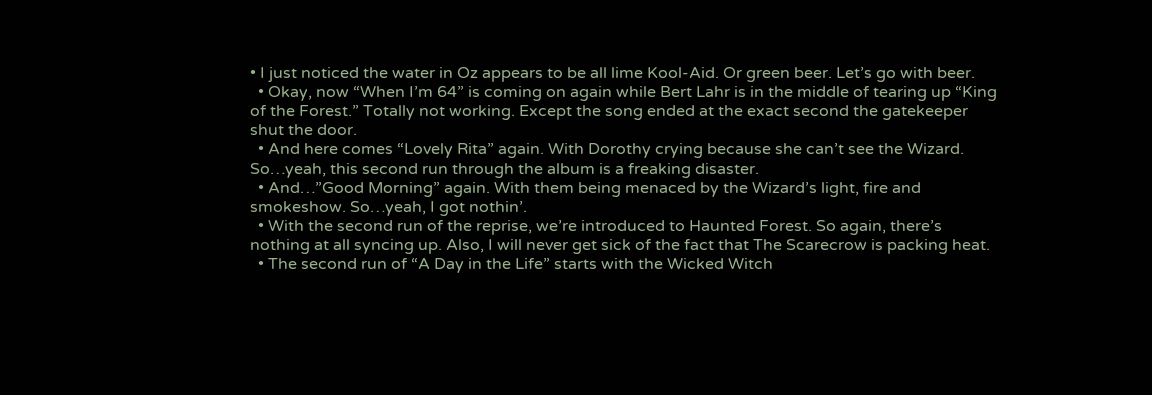• I just noticed the water in Oz appears to be all lime Kool-Aid. Or green beer. Let’s go with beer.
  • Okay, now “When I’m 64” is coming on again while Bert Lahr is in the middle of tearing up “King of the Forest.” Totally not working. Except the song ended at the exact second the gatekeeper shut the door.
  • And here comes “Lovely Rita” again. With Dorothy crying because she can’t see the Wizard. So…yeah, this second run through the album is a freaking disaster.
  • And…”Good Morning” again. With them being menaced by the Wizard’s light, fire and smokeshow. So…yeah, I got nothin’.
  • With the second run of the reprise, we’re introduced to Haunted Forest. So again, there’s nothing at all syncing up. Also, I will never get sick of the fact that The Scarecrow is packing heat.
  • The second run of “A Day in the Life” starts with the Wicked Witch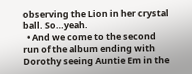observing the Lion in her crystal ball. So…yeah.
  • And we come to the second run of the album ending with Dorothy seeing Auntie Em in the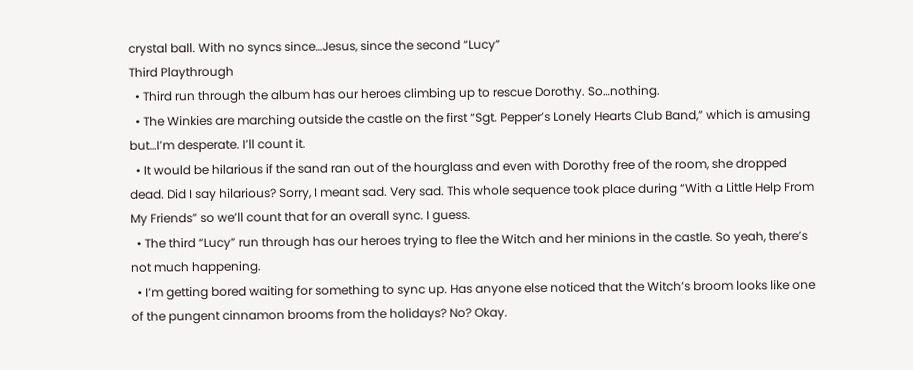crystal ball. With no syncs since…Jesus, since the second “Lucy”
Third Playthrough
  • Third run through the album has our heroes climbing up to rescue Dorothy. So…nothing.
  • The Winkies are marching outside the castle on the first “Sgt. Pepper’s Lonely Hearts Club Band,” which is amusing but…I’m desperate. I’ll count it.
  • It would be hilarious if the sand ran out of the hourglass and even with Dorothy free of the room, she dropped dead. Did I say hilarious? Sorry, I meant sad. Very sad. This whole sequence took place during “With a Little Help From My Friends” so we’ll count that for an overall sync. I guess.
  • The third “Lucy” run through has our heroes trying to flee the Witch and her minions in the castle. So yeah, there’s not much happening.
  • I’m getting bored waiting for something to sync up. Has anyone else noticed that the Witch’s broom looks like one of the pungent cinnamon brooms from the holidays? No? Okay.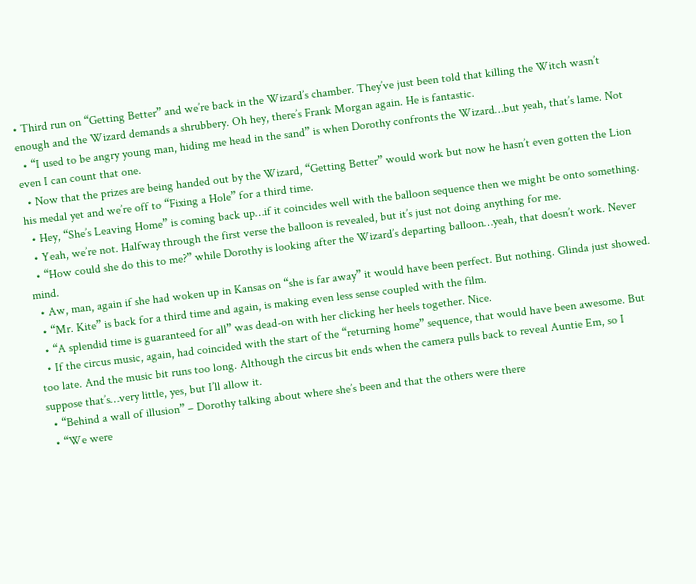• Third run on “Getting Better” and we’re back in the Wizard’s chamber. They’ve just been told that killing the Witch wasn’t enough and the Wizard demands a shrubbery. Oh hey, there’s Frank Morgan again. He is fantastic.
  • “I used to be angry young man, hiding me head in the sand” is when Dorothy confronts the Wizard…but yeah, that’s lame. Not even I can count that one.
  • Now that the prizes are being handed out by the Wizard, “Getting Better” would work but now he hasn’t even gotten the Lion his medal yet and we’re off to “Fixing a Hole” for a third time.
  • Hey, “She’s Leaving Home” is coming back up…if it coincides well with the balloon sequence then we might be onto something.
  • Yeah, we’re not. Halfway through the first verse the balloon is revealed, but it’s just not doing anything for me.
  • “How could she do this to me?” while Dorothy is looking after the Wizard’s departing balloon…yeah, that doesn’t work. Never mind.
  • Aw, man, again if she had woken up in Kansas on “she is far away” it would have been perfect. But nothing. Glinda just showed.
  • “Mr. Kite” is back for a third time and again, is making even less sense coupled with the film.
  • “A splendid time is guaranteed for all” was dead-on with her clicking her heels together. Nice.
  • If the circus music, again, had coincided with the start of the “returning home” sequence, that would have been awesome. But too late. And the music bit runs too long. Although the circus bit ends when the camera pulls back to reveal Auntie Em, so I suppose that’s…very little, yes, but I’ll allow it.
  • “Behind a wall of illusion” – Dorothy talking about where she’s been and that the others were there
  • “We were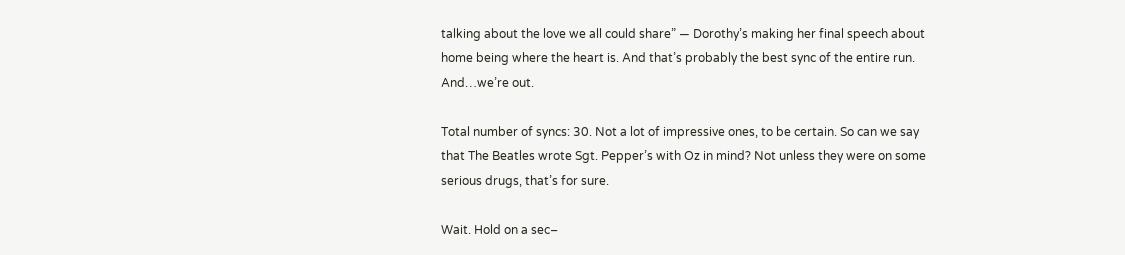talking about the love we all could share” — Dorothy’s making her final speech about home being where the heart is. And that’s probably the best sync of the entire run. And…we’re out.

Total number of syncs: 30. Not a lot of impressive ones, to be certain. So can we say that The Beatles wrote Sgt. Pepper’s with Oz in mind? Not unless they were on some serious drugs, that’s for sure.

Wait. Hold on a sec–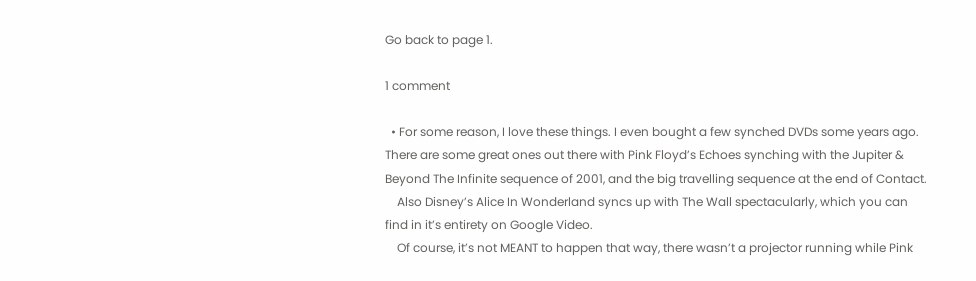Go back to page 1.

1 comment

  • For some reason, I love these things. I even bought a few synched DVDs some years ago. There are some great ones out there with Pink Floyd’s Echoes synching with the Jupiter & Beyond The Infinite sequence of 2001, and the big travelling sequence at the end of Contact.
    Also Disney’s Alice In Wonderland syncs up with The Wall spectacularly, which you can find in it’s entirety on Google Video.
    Of course, it’s not MEANT to happen that way, there wasn’t a projector running while Pink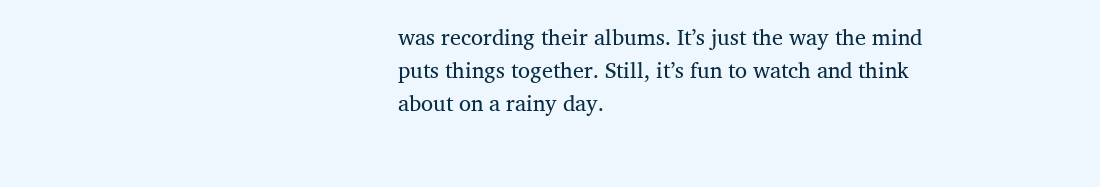was recording their albums. It’s just the way the mind puts things together. Still, it’s fun to watch and think about on a rainy day.